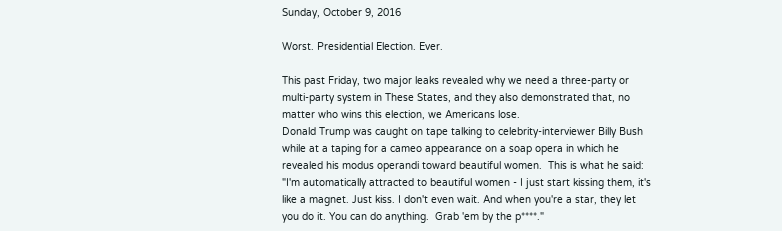Sunday, October 9, 2016

Worst. Presidential Election. Ever.

This past Friday, two major leaks revealed why we need a three-party or multi-party system in These States, and they also demonstrated that, no matter who wins this election, we Americans lose.
Donald Trump was caught on tape talking to celebrity-interviewer Billy Bush while at a taping for a cameo appearance on a soap opera in which he revealed his modus operandi toward beautiful women.  This is what he said:
"I'm automatically attracted to beautiful women - I just start kissing them, it's like a magnet. Just kiss. I don't even wait. And when you're a star, they let you do it. You can do anything.  Grab 'em by the p****."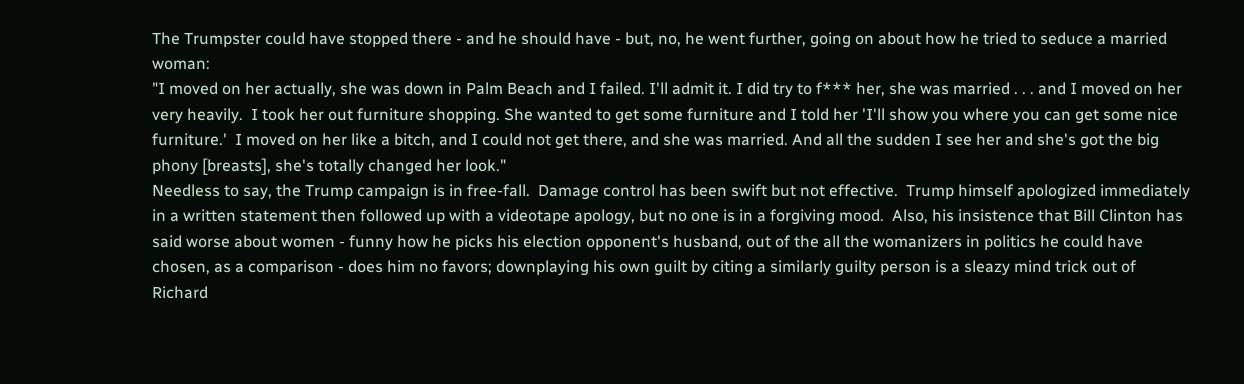The Trumpster could have stopped there - and he should have - but, no, he went further, going on about how he tried to seduce a married woman:
"I moved on her actually, she was down in Palm Beach and I failed. I'll admit it. I did try to f*** her, she was married . . . and I moved on her very heavily.  I took her out furniture shopping. She wanted to get some furniture and I told her 'I'll show you where you can get some nice furniture.'  I moved on her like a bitch, and I could not get there, and she was married. And all the sudden I see her and she's got the big phony [breasts], she's totally changed her look."
Needless to say, the Trump campaign is in free-fall.  Damage control has been swift but not effective.  Trump himself apologized immediately in a written statement then followed up with a videotape apology, but no one is in a forgiving mood.  Also, his insistence that Bill Clinton has said worse about women - funny how he picks his election opponent's husband, out of the all the womanizers in politics he could have chosen, as a comparison - does him no favors; downplaying his own guilt by citing a similarly guilty person is a sleazy mind trick out of Richard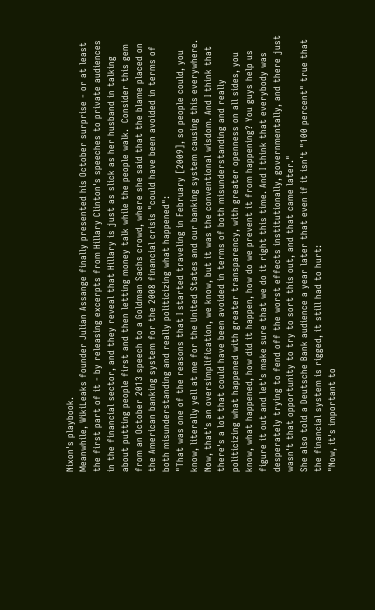Nixon's playbook.
Meanwhile, WikiLeaks founder Julian Assange finally presented his October surprise - or at least the first part of it - by releasing excerpts from Hillary Clinton's speeches to private audiences in the financial sector, and they reveal that Hillary is just as slick as her husband in talking about putting people first and then letting money talk while the people walk.  Consider this gem from an October 2013 speech to a Goldman Sachs crowd, where she said that the blame placed on the American banking system for the 2008 financial crisis "could have been avoided in terms of both misunderstanding and really politicizing what happened":
"That was one of the reasons that I started traveling in February [2009], so people could, you know, literally yell at me for the United States and our banking system causing this everywhere. Now, that's an oversimplification, we know, but it was the conventional wisdom. And I think that there's a lot that could have been avoided in terms of both misunderstanding and really politicizing what happened with greater transparency, with greater openness on all sides, you know, what happened, how did it happen, how do we prevent it from happening? You guys help us figure it out and let's make sure that we do it right this time. And I think that everybody was desperately trying to fend off the worst effects institutionally, governmentally, and there just wasn't that opportunity to try to sort this out, and that came later."
She also told a Deutsche Bank audience a year later that even if it isn't "100 percent" true that the financial system is rigged, it still had to hurt:
"Now, it's important to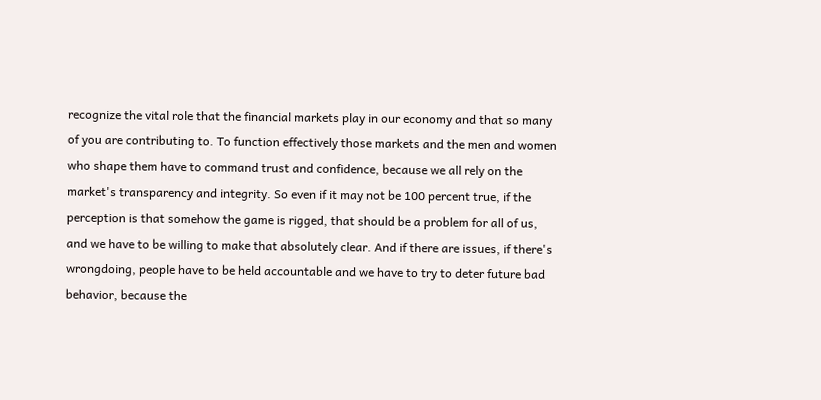recognize the vital role that the financial markets play in our economy and that so many of you are contributing to. To function effectively those markets and the men and women who shape them have to command trust and confidence, because we all rely on the market's transparency and integrity. So even if it may not be 100 percent true, if the perception is that somehow the game is rigged, that should be a problem for all of us, and we have to be willing to make that absolutely clear. And if there are issues, if there's wrongdoing, people have to be held accountable and we have to try to deter future bad behavior, because the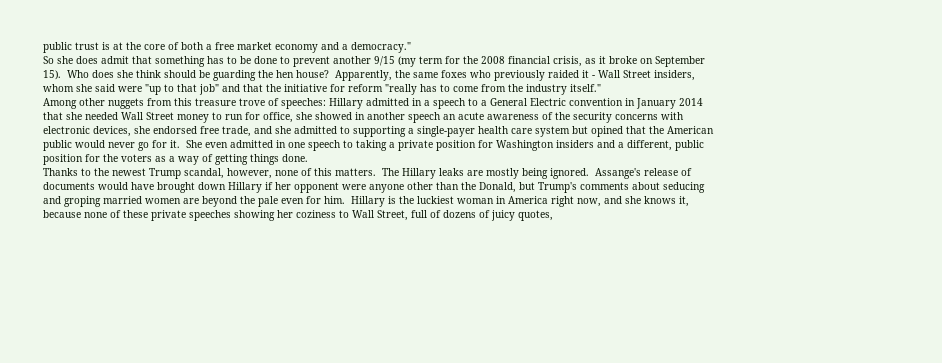public trust is at the core of both a free market economy and a democracy."
So she does admit that something has to be done to prevent another 9/15 (my term for the 2008 financial crisis, as it broke on September 15).  Who does she think should be guarding the hen house?  Apparently, the same foxes who previously raided it - Wall Street insiders, whom she said were "up to that job" and that the initiative for reform "really has to come from the industry itself."
Among other nuggets from this treasure trove of speeches: Hillary admitted in a speech to a General Electric convention in January 2014 that she needed Wall Street money to run for office, she showed in another speech an acute awareness of the security concerns with electronic devices, she endorsed free trade, and she admitted to supporting a single-payer health care system but opined that the American public would never go for it.  She even admitted in one speech to taking a private position for Washington insiders and a different, public position for the voters as a way of getting things done.
Thanks to the newest Trump scandal, however, none of this matters.  The Hillary leaks are mostly being ignored.  Assange's release of documents would have brought down Hillary if her opponent were anyone other than the Donald, but Trump's comments about seducing and groping married women are beyond the pale even for him.  Hillary is the luckiest woman in America right now, and she knows it, because none of these private speeches showing her coziness to Wall Street, full of dozens of juicy quotes,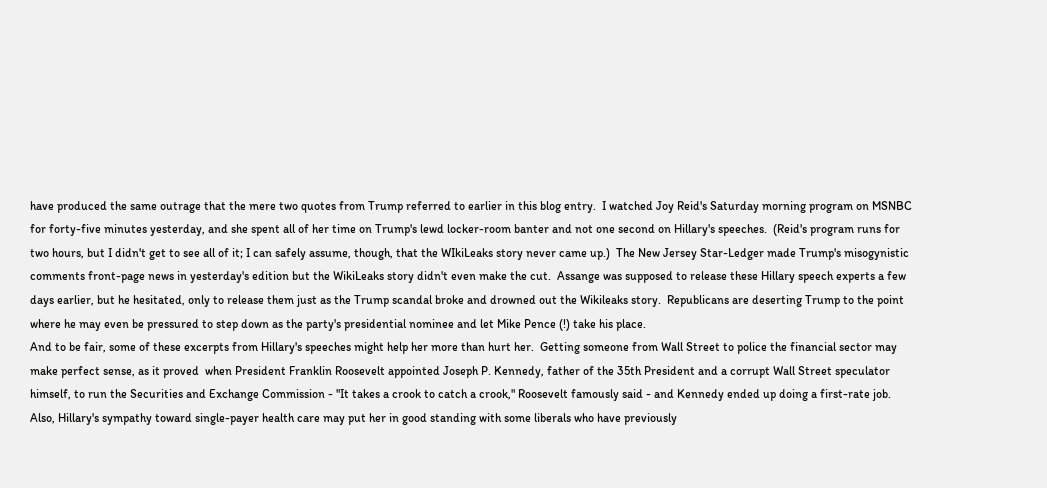have produced the same outrage that the mere two quotes from Trump referred to earlier in this blog entry.  I watched Joy Reid's Saturday morning program on MSNBC for forty-five minutes yesterday, and she spent all of her time on Trump's lewd locker-room banter and not one second on Hillary's speeches.  (Reid's program runs for two hours, but I didn't get to see all of it; I can safely assume, though, that the WIkiLeaks story never came up.)  The New Jersey Star-Ledger made Trump's misogynistic comments front-page news in yesterday's edition but the WikiLeaks story didn't even make the cut.  Assange was supposed to release these Hillary speech experts a few days earlier, but he hesitated, only to release them just as the Trump scandal broke and drowned out the Wikileaks story.  Republicans are deserting Trump to the point where he may even be pressured to step down as the party's presidential nominee and let Mike Pence (!) take his place.
And to be fair, some of these excerpts from Hillary's speeches might help her more than hurt her.  Getting someone from Wall Street to police the financial sector may make perfect sense, as it proved  when President Franklin Roosevelt appointed Joseph P. Kennedy, father of the 35th President and a corrupt Wall Street speculator himself, to run the Securities and Exchange Commission - "It takes a crook to catch a crook," Roosevelt famously said - and Kennedy ended up doing a first-rate job.  Also, Hillary's sympathy toward single-payer health care may put her in good standing with some liberals who have previously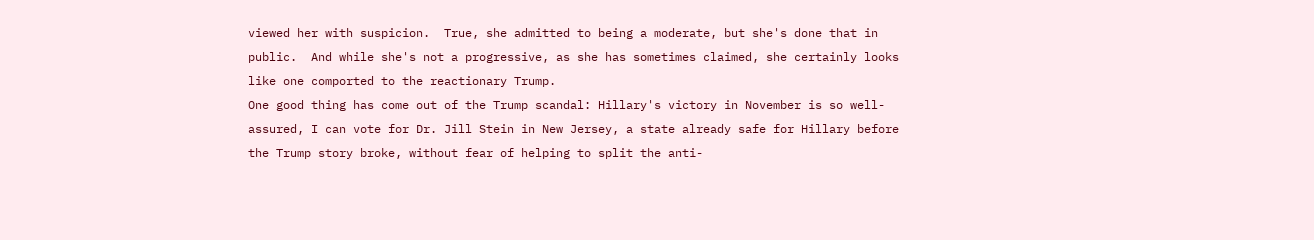viewed her with suspicion.  True, she admitted to being a moderate, but she's done that in public.  And while she's not a progressive, as she has sometimes claimed, she certainly looks like one comported to the reactionary Trump.
One good thing has come out of the Trump scandal: Hillary's victory in November is so well-assured, I can vote for Dr. Jill Stein in New Jersey, a state already safe for Hillary before the Trump story broke, without fear of helping to split the anti-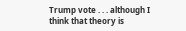Trump vote . . . although I think that theory is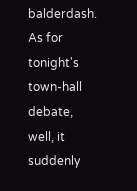balderdash.  As for tonight's town-hall debate, well, it suddenly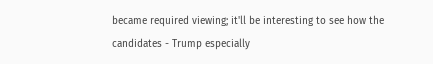became required viewing; it'll be interesting to see how the candidates - Trump especially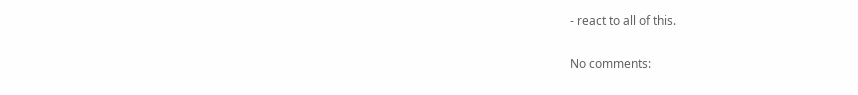- react to all of this.

No comments: